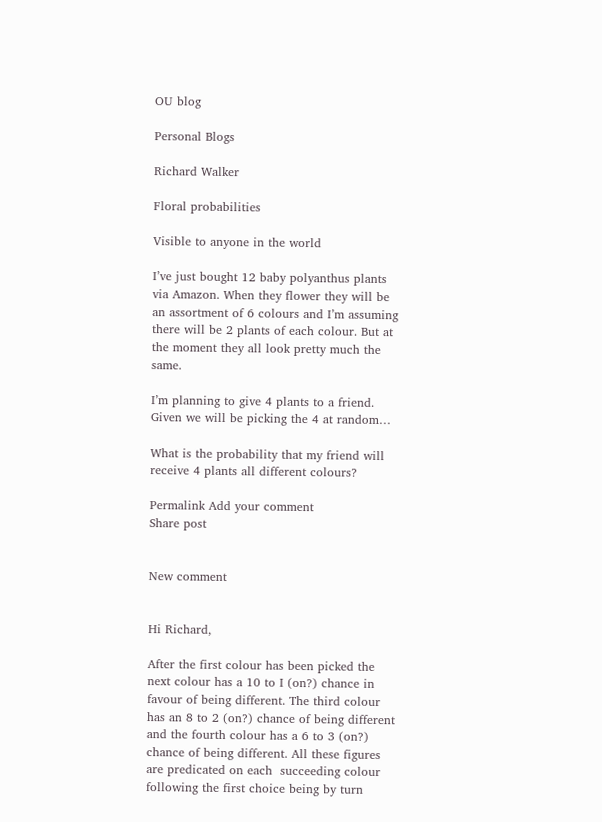OU blog

Personal Blogs

Richard Walker

Floral probabilities

Visible to anyone in the world

I’ve just bought 12 baby polyanthus plants via Amazon. When they flower they will be an assortment of 6 colours and I’m assuming there will be 2 plants of each colour. But at the moment they all look pretty much the same.

I’m planning to give 4 plants to a friend. Given we will be picking the 4 at random…

What is the probability that my friend will receive 4 plants all different colours?

Permalink Add your comment
Share post


New comment


Hi Richard,

After the first colour has been picked the next colour has a 10 to I (on?) chance in favour of being different. The third colour has an 8 to 2 (on?) chance of being different and the fourth colour has a 6 to 3 (on?) chance of being different. All these figures are predicated on each  succeeding colour following the first choice being by turn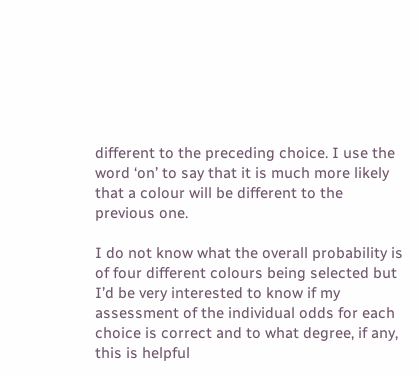different to the preceding choice. I use the word ‘on’ to say that it is much more likely that a colour will be different to the previous one.

I do not know what the overall probability is of four different colours being selected but I’d be very interested to know if my assessment of the individual odds for each choice is correct and to what degree, if any, this is helpful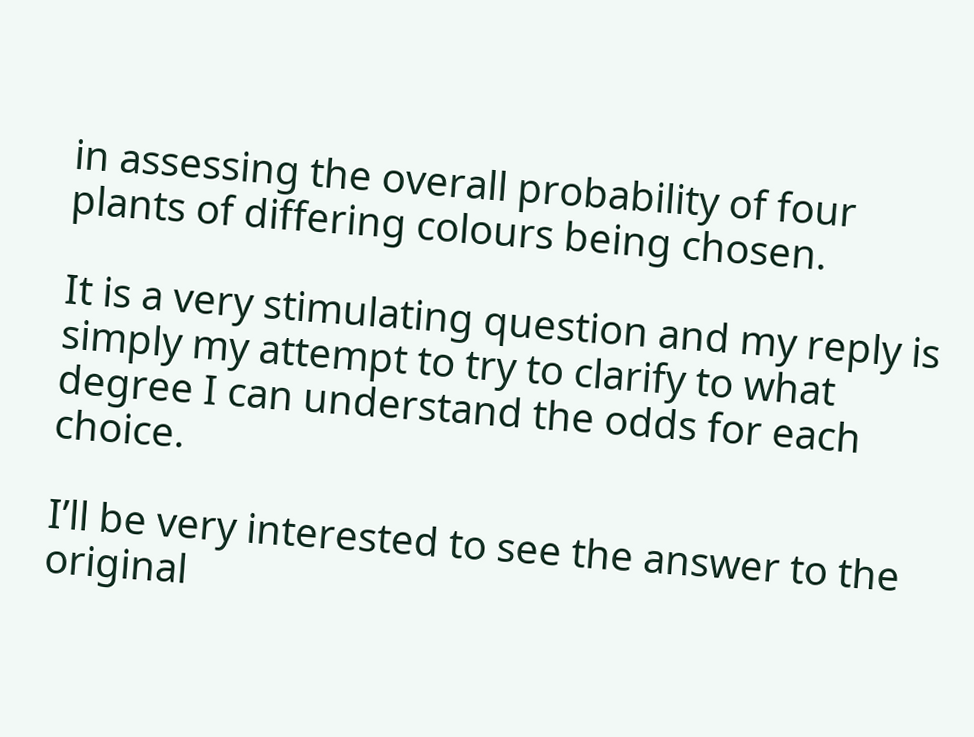in assessing the overall probability of four plants of differing colours being chosen.

It is a very stimulating question and my reply is simply my attempt to try to clarify to what degree I can understand the odds for each choice.

I’ll be very interested to see the answer to the original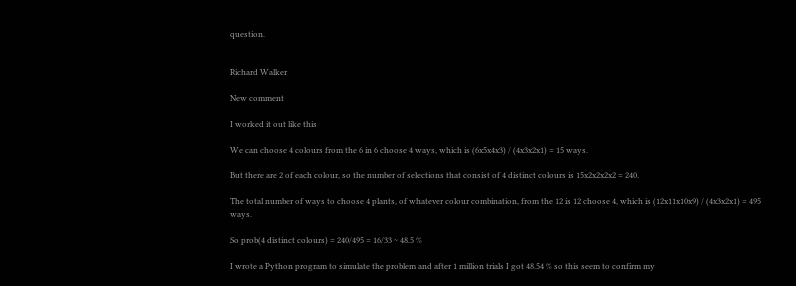question.


Richard Walker

New comment

I worked it out like this

We can choose 4 colours from the 6 in 6 choose 4 ways, which is (6x5x4x3) / (4x3x2x1) = 15 ways.

But there are 2 of each colour, so the number of selections that consist of 4 distinct colours is 15x2x2x2x2 = 240.

The total number of ways to choose 4 plants, of whatever colour combination, from the 12 is 12 choose 4, which is (12x11x10x9) / (4x3x2x1) = 495 ways.

So prob(4 distinct colours) = 240/495 = 16/33 ~ 48.5 %

I wrote a Python program to simulate the problem and after 1 million trials I got 48.54 % so this seem to confirm my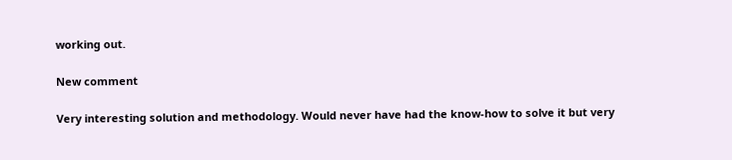working out.

New comment

Very interesting solution and methodology. Would never have had the know-how to solve it but very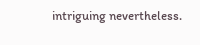intriguing nevertheless.